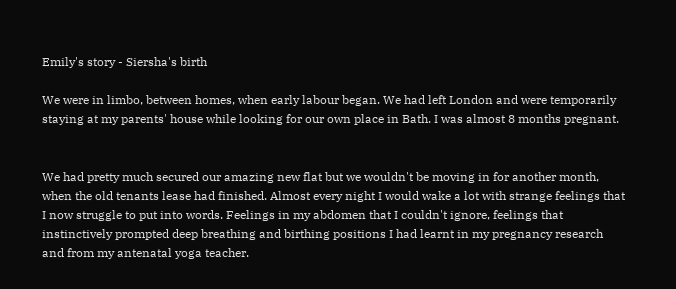Emily's story - Siersha's birth

We were in limbo, between homes, when early labour began. We had left London and were temporarily staying at my parents' house while looking for our own place in Bath. I was almost 8 months pregnant.


We had pretty much secured our amazing new flat but we wouldn't be moving in for another month, when the old tenants lease had finished. Almost every night I would wake a lot with strange feelings that I now struggle to put into words. Feelings in my abdomen that I couldn't ignore, feelings that instinctively prompted deep breathing and birthing positions I had learnt in my pregnancy research and from my antenatal yoga teacher.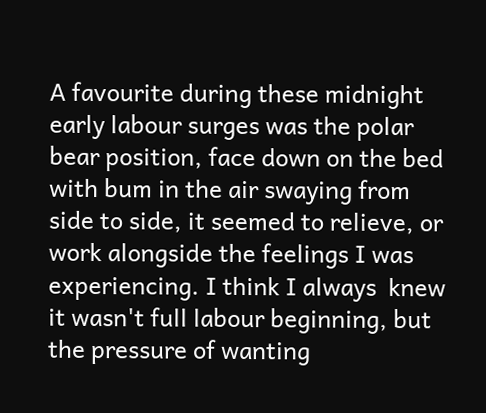A favourite during these midnight early labour surges was the polar bear position, face down on the bed with bum in the air swaying from side to side, it seemed to relieve, or
work alongside the feelings I was experiencing. I think I always  knew it wasn't full labour beginning, but the pressure of wanting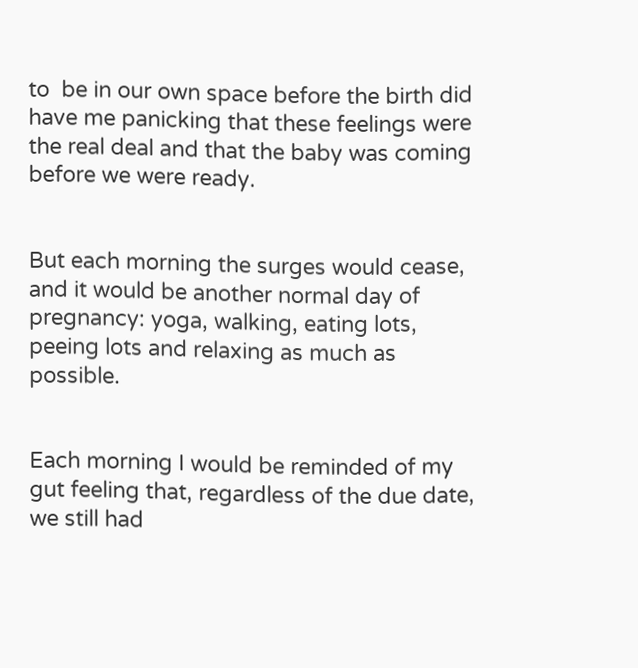to  be in our own space before the birth did have me panicking that these feelings were the real deal and that the baby was coming before we were ready.


But each morning the surges would cease, and it would be another normal day of pregnancy: yoga, walking, eating lots, peeing lots and relaxing as much as possible.


Each morning I would be reminded of my gut feeling that, regardless of the due date, we still had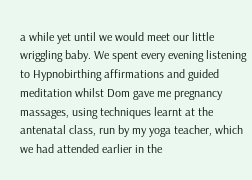a while yet until we would meet our little wriggling baby. We spent every evening listening to Hypnobirthing affirmations and guided meditation whilst Dom gave me pregnancy massages, using techniques learnt at the antenatal class, run by my yoga teacher, which we had attended earlier in the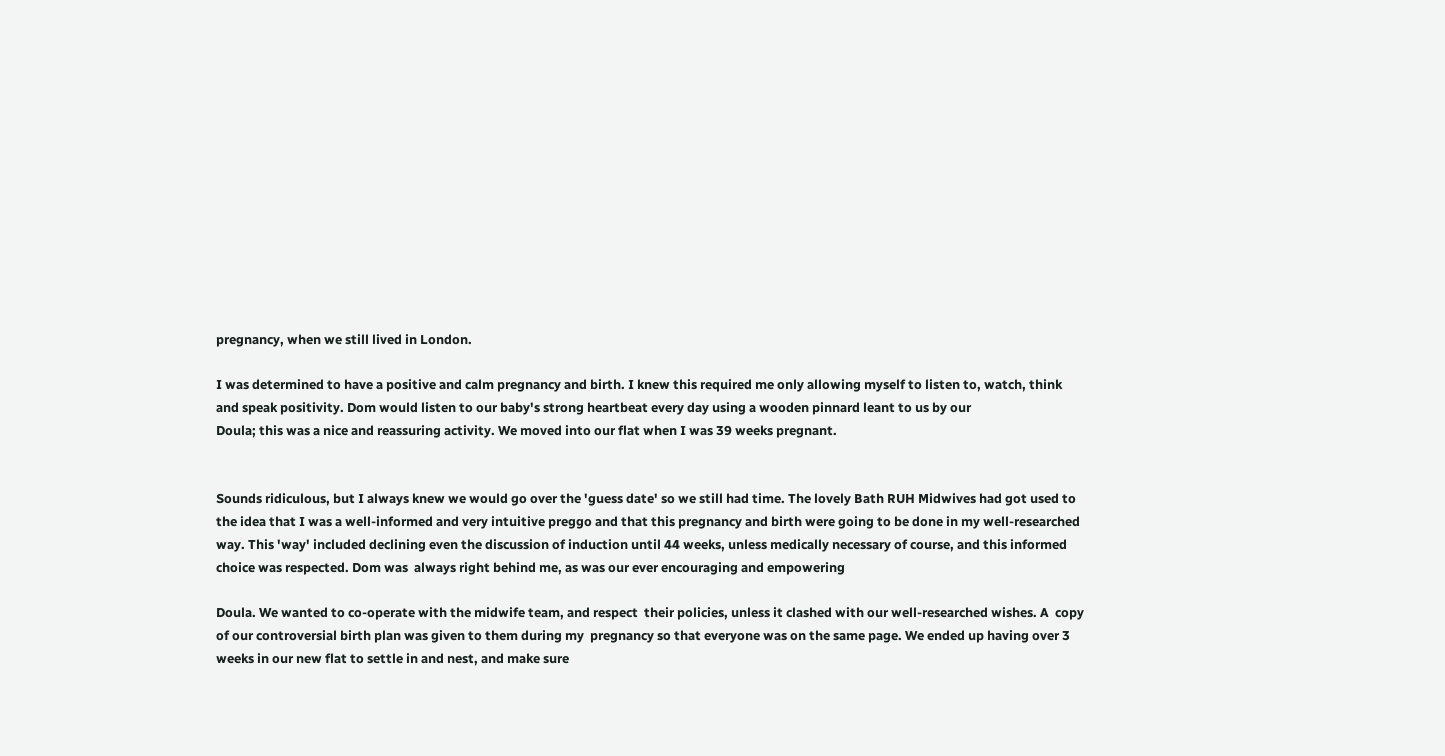pregnancy, when we still lived in London.

I was determined to have a positive and calm pregnancy and birth. I knew this required me only allowing myself to listen to, watch, think and speak positivity. Dom would listen to our baby's strong heartbeat every day using a wooden pinnard leant to us by our
Doula; this was a nice and reassuring activity. We moved into our flat when I was 39 weeks pregnant.


Sounds ridiculous, but I always knew we would go over the 'guess date' so we still had time. The lovely Bath RUH Midwives had got used to the idea that I was a well-informed and very intuitive preggo and that this pregnancy and birth were going to be done in my well-researched way. This 'way' included declining even the discussion of induction until 44 weeks, unless medically necessary of course, and this informed choice was respected. Dom was  always right behind me, as was our ever encouraging and empowering

Doula. We wanted to co-operate with the midwife team, and respect  their policies, unless it clashed with our well-researched wishes. A  copy of our controversial birth plan was given to them during my  pregnancy so that everyone was on the same page. We ended up having over 3 weeks in our new flat to settle in and nest, and make sure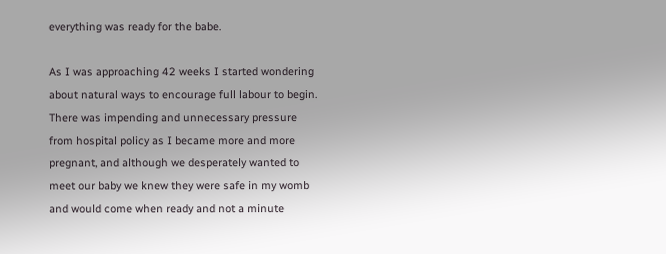everything was ready for the babe.

As I was approaching 42 weeks I started wondering about natural ways to encourage full labour to begin. There was impending and unnecessary pressure from hospital policy as I became more and more pregnant, and although we desperately wanted to meet our baby we knew they were safe in my womb and would come when ready and not a minute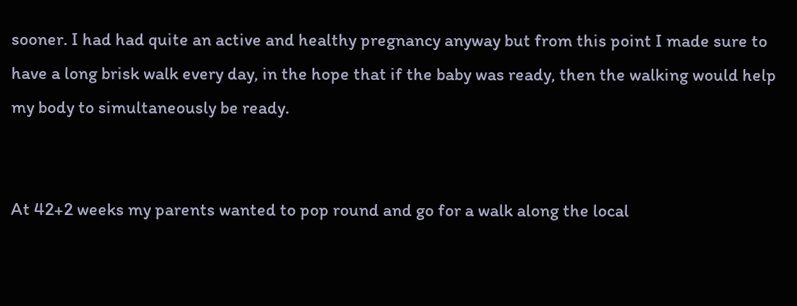sooner. I had had quite an active and healthy pregnancy anyway but from this point I made sure to have a long brisk walk every day, in the hope that if the baby was ready, then the walking would help my body to simultaneously be ready.


At 42+2 weeks my parents wanted to pop round and go for a walk along the local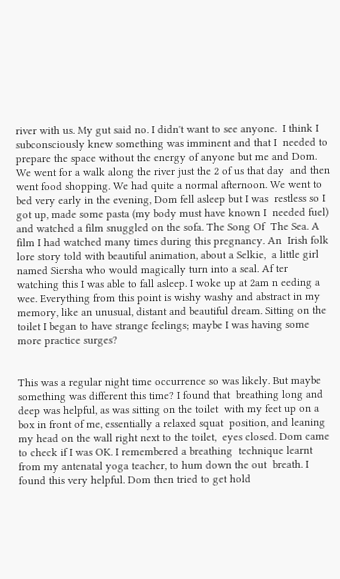river with us. My gut said no. I didn't want to see anyone.  I think I subconsciously knew something was imminent and that I  needed to prepare the space without the energy of anyone but me and Dom. We went for a walk along the river just the 2 of us that day  and then went food shopping. We had quite a normal afternoon. We went to bed very early in the evening, Dom fell asleep but I was  restless so I got up, made some pasta (my body must have known I  needed fuel) and watched a film snuggled on the sofa. The Song Of  The Sea. A film I had watched many times during this pregnancy. An  Irish folk lore story told with beautiful animation, about a Selkie,  a little girl named Siersha who would magically turn into a seal. Af ter watching this I was able to fall asleep. I woke up at 2am n eeding a wee. Everything from this point is wishy washy and abstract in my memory, like an unusual, distant and beautiful dream. Sitting on the toilet I began to have strange feelings; maybe I was having some more practice surges?


This was a regular night time occurrence so was likely. But maybe something was different this time? I found that  breathing long and deep was helpful, as was sitting on the toilet  with my feet up on a box in front of me, essentially a relaxed squat  position, and leaning my head on the wall right next to the toilet,  eyes closed. Dom came to check if I was OK. I remembered a breathing  technique learnt from my antenatal yoga teacher, to hum down the out  breath. I found this very helpful. Dom then tried to get hold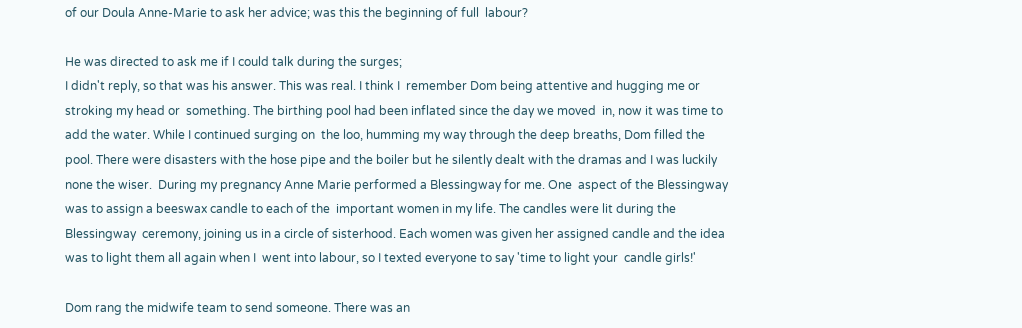of our Doula Anne-Marie to ask her advice; was this the beginning of full  labour?

He was directed to ask me if I could talk during the surges;
I didn't reply, so that was his answer. This was real. I think I  remember Dom being attentive and hugging me or stroking my head or  something. The birthing pool had been inflated since the day we moved  in, now it was time to add the water. While I continued surging on  the loo, humming my way through the deep breaths, Dom filled the  pool. There were disasters with the hose pipe and the boiler but he silently dealt with the dramas and I was luckily none the wiser.  During my pregnancy Anne Marie performed a Blessingway for me. One  aspect of the Blessingway was to assign a beeswax candle to each of the  important women in my life. The candles were lit during the Blessingway  ceremony, joining us in a circle of sisterhood. Each women was given her assigned candle and the idea was to light them all again when I  went into labour, so I texted everyone to say 'time to light your  candle girls!'

Dom rang the midwife team to send someone. There was an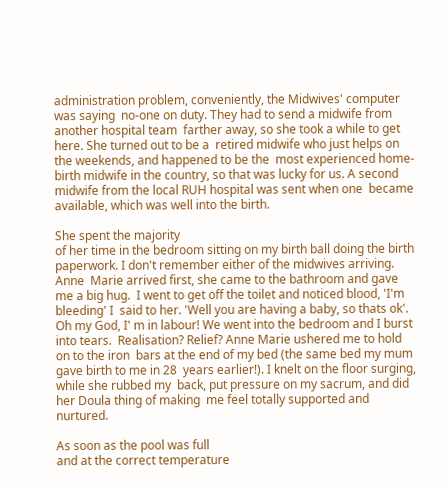administration problem, conveniently, the Midwives' computer was saying  no-one on duty. They had to send a midwife from another hospital team  farther away, so she took a while to get here. She turned out to be a  retired midwife who just helps on the weekends, and happened to be the  most experienced home-birth midwife in the country, so that was lucky for us. A second midwife from the local RUH hospital was sent when one  became available, which was well into the birth.

She spent the majority
of her time in the bedroom sitting on my birth ball doing the birth  paperwork. I don't remember either of the midwives arriving. Anne  Marie arrived first, she came to the bathroom and gave me a big hug.  I went to get off the toilet and noticed blood, 'I'm bleeding' I  said to her. 'Well you are having a baby, so thats ok'. Oh my God, I' m in labour! We went into the bedroom and I burst into tears.  Realisation? Relief? Anne Marie ushered me to hold on to the iron  bars at the end of my bed (the same bed my mum gave birth to me in 28  years earlier!). I knelt on the floor surging, while she rubbed my  back, put pressure on my sacrum, and did her Doula thing of making  me feel totally supported and nurtured.

As soon as the pool was full
and at the correct temperature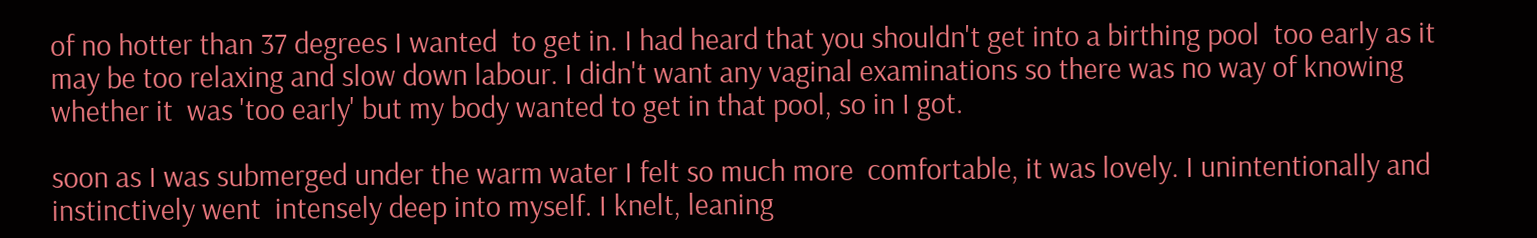of no hotter than 37 degrees I wanted  to get in. I had heard that you shouldn't get into a birthing pool  too early as it may be too relaxing and slow down labour. I didn't want any vaginal examinations so there was no way of knowing whether it  was 'too early' but my body wanted to get in that pool, so in I got.

soon as I was submerged under the warm water I felt so much more  comfortable, it was lovely. I unintentionally and instinctively went  intensely deep into myself. I knelt, leaning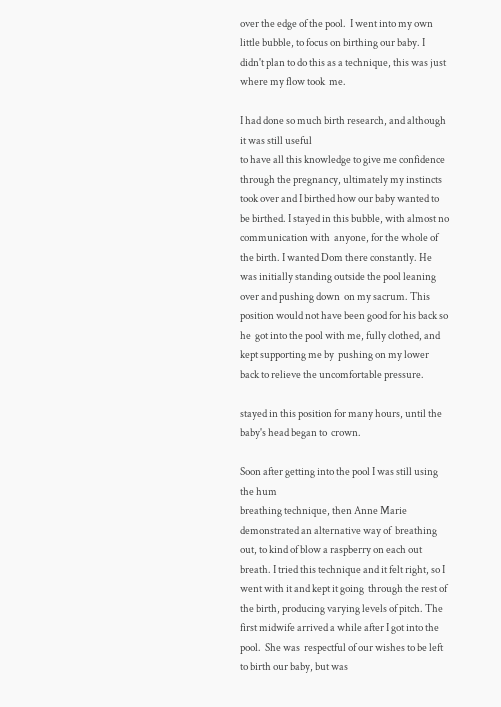over the edge of the pool.  I went into my own little bubble, to focus on birthing our baby. I  didn't plan to do this as a technique, this was just where my flow took  me.

I had done so much birth research, and although it was still useful
to have all this knowledge to give me confidence through the pregnancy, ultimately my instincts took over and I birthed how our baby wanted to  be birthed. I stayed in this bubble, with almost no communication with  anyone, for the whole of the birth. I wanted Dom there constantly. He  was initially standing outside the pool leaning over and pushing down  on my sacrum. This position would not have been good for his back so he  got into the pool with me, fully clothed, and kept supporting me by  pushing on my lower back to relieve the uncomfortable pressure.

stayed in this position for many hours, until the baby's head began to  crown.

Soon after getting into the pool I was still using the hum
breathing technique, then Anne Marie demonstrated an alternative way of  breathing out, to kind of blow a raspberry on each out breath. I tried this technique and it felt right, so I went with it and kept it going  through the rest of the birth, producing varying levels of pitch. The first midwife arrived a while after I got into the pool.  She was  respectful of our wishes to be left to birth our baby, but was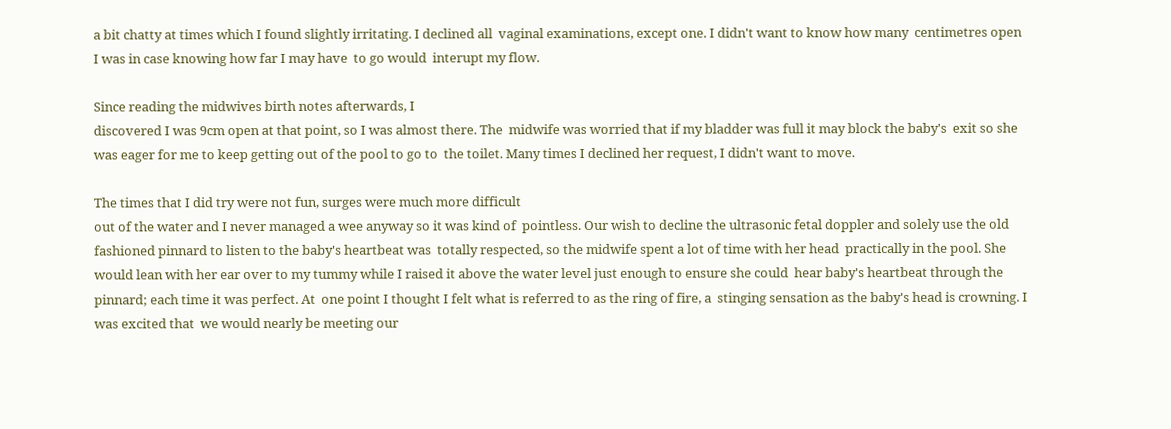a bit chatty at times which I found slightly irritating. I declined all  vaginal examinations, except one. I didn't want to know how many  centimetres open I was in case knowing how far I may have  to go would  interupt my flow.

Since reading the midwives birth notes afterwards, I
discovered I was 9cm open at that point, so I was almost there. The  midwife was worried that if my bladder was full it may block the baby's  exit so she was eager for me to keep getting out of the pool to go to  the toilet. Many times I declined her request, I didn't want to move.

The times that I did try were not fun, surges were much more difficult
out of the water and I never managed a wee anyway so it was kind of  pointless. Our wish to decline the ultrasonic fetal doppler and solely use the old fashioned pinnard to listen to the baby's heartbeat was  totally respected, so the midwife spent a lot of time with her head  practically in the pool. She would lean with her ear over to my tummy while I raised it above the water level just enough to ensure she could  hear baby's heartbeat through the pinnard; each time it was perfect. At  one point I thought I felt what is referred to as the ring of fire, a  stinging sensation as the baby's head is crowning. I was excited that  we would nearly be meeting our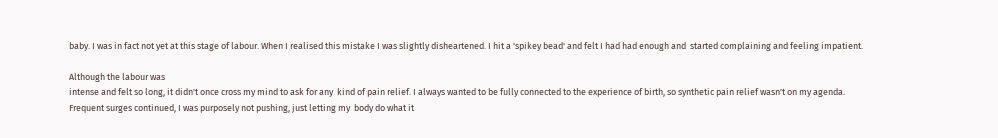baby. I was in fact not yet at this stage of labour. When I realised this mistake I was slightly disheartened. I hit a 'spikey bead' and felt I had had enough and  started complaining and feeling impatient.

Although the labour was
intense and felt so long, it didn't once cross my mind to ask for any  kind of pain relief. I always wanted to be fully connected to the experience of birth, so synthetic pain relief wasn't on my agenda.  Frequent surges continued, I was purposely not pushing, just letting my  body do what it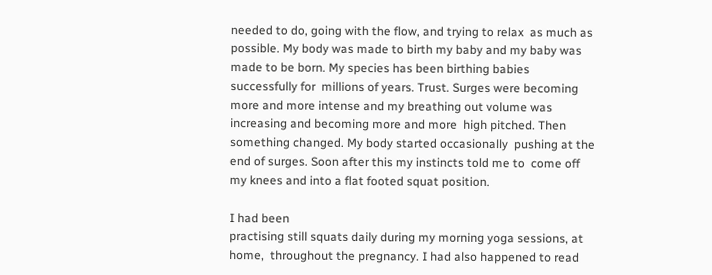needed to do, going with the flow, and trying to relax  as much as possible. My body was made to birth my baby and my baby was  made to be born. My species has been birthing babies successfully for  millions of years. Trust. Surges were becoming more and more intense and my breathing out volume was increasing and becoming more and more  high pitched. Then something changed. My body started occasionally  pushing at the end of surges. Soon after this my instincts told me to  come off my knees and into a flat footed squat position.

I had been
practising still squats daily during my morning yoga sessions, at home,  throughout the pregnancy. I had also happened to read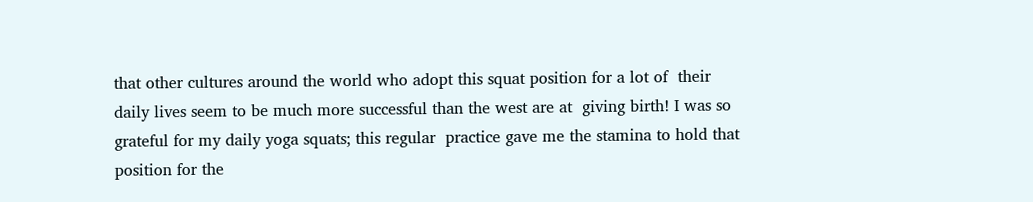that other cultures around the world who adopt this squat position for a lot of  their daily lives seem to be much more successful than the west are at  giving birth! I was so grateful for my daily yoga squats; this regular  practice gave me the stamina to hold that position for the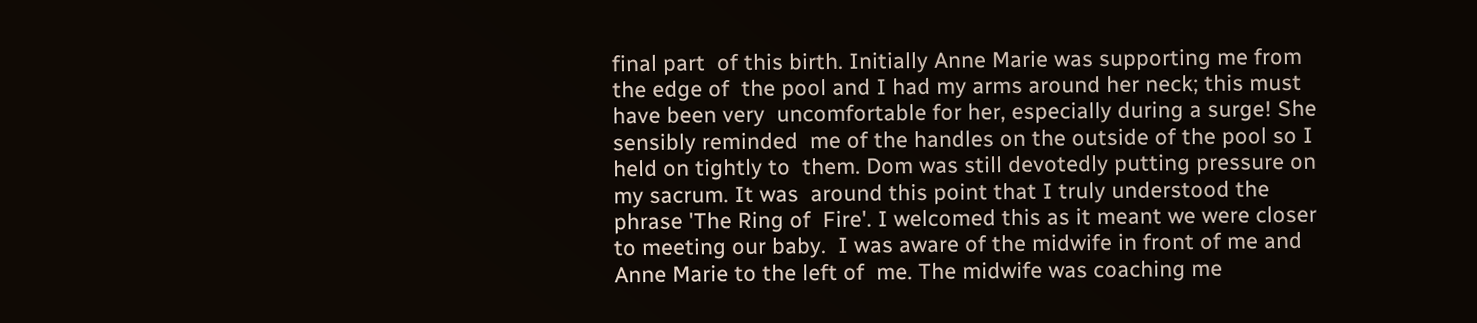final part  of this birth. Initially Anne Marie was supporting me from the edge of  the pool and I had my arms around her neck; this must have been very  uncomfortable for her, especially during a surge! She sensibly reminded  me of the handles on the outside of the pool so I held on tightly to  them. Dom was still devotedly putting pressure on my sacrum. It was  around this point that I truly understood the phrase 'The Ring of  Fire'. I welcomed this as it meant we were closer to meeting our baby.  I was aware of the midwife in front of me and Anne Marie to the left of  me. The midwife was coaching me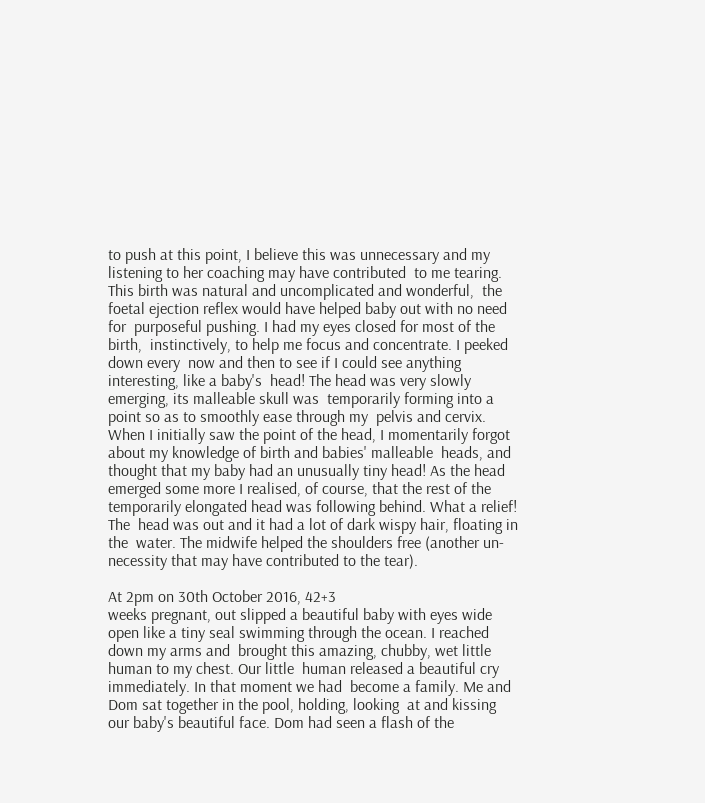to push at this point, I believe this was unnecessary and my listening to her coaching may have contributed  to me tearing. This birth was natural and uncomplicated and wonderful,  the foetal ejection reflex would have helped baby out with no need for  purposeful pushing. I had my eyes closed for most of the birth,  instinctively, to help me focus and concentrate. I peeked down every  now and then to see if I could see anything interesting, like a baby's  head! The head was very slowly emerging, its malleable skull was  temporarily forming into a point so as to smoothly ease through my  pelvis and cervix. When I initially saw the point of the head, I momentarily forgot about my knowledge of birth and babies' malleable  heads, and thought that my baby had an unusually tiny head! As the head  emerged some more I realised, of course, that the rest of the  temporarily elongated head was following behind. What a relief! The  head was out and it had a lot of dark wispy hair, floating in the  water. The midwife helped the shoulders free (another un-necessity that may have contributed to the tear).

At 2pm on 30th October 2016, 42+3
weeks pregnant, out slipped a beautiful baby with eyes wide open like a tiny seal swimming through the ocean. I reached down my arms and  brought this amazing, chubby, wet little human to my chest. Our little  human released a beautiful cry immediately. In that moment we had  become a family. Me and Dom sat together in the pool, holding, looking  at and kissing our baby's beautiful face. Dom had seen a flash of the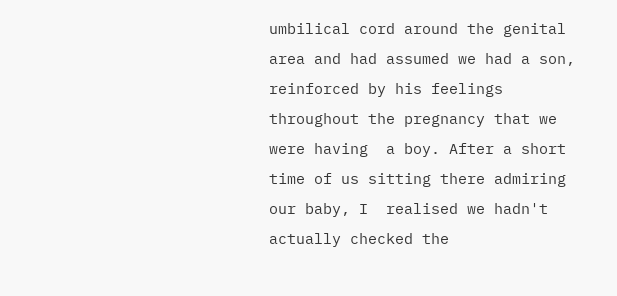umbilical cord around the genital area and had assumed we had a son,  reinforced by his feelings throughout the pregnancy that we were having  a boy. After a short time of us sitting there admiring our baby, I  realised we hadn't actually checked the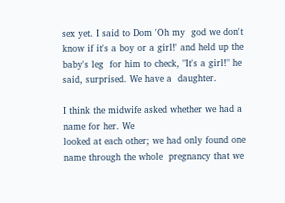sex yet. I said to Dom 'Oh my  god we don't know if it's a boy or a girl!' and held up the baby's leg  for him to check, "It's a girl!" he said, surprised. We have a  daughter.

I think the midwife asked whether we had a name for her. We
looked at each other; we had only found one name through the whole  pregnancy that we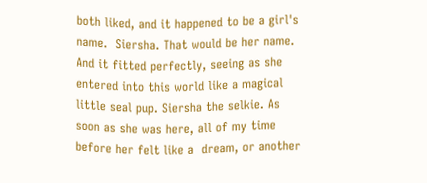both liked, and it happened to be a girl's name.  Siersha. That would be her name. And it fitted perfectly, seeing as she  entered into this world like a magical little seal pup. Siersha the selkie. As soon as she was here, all of my time before her felt like a  dream, or another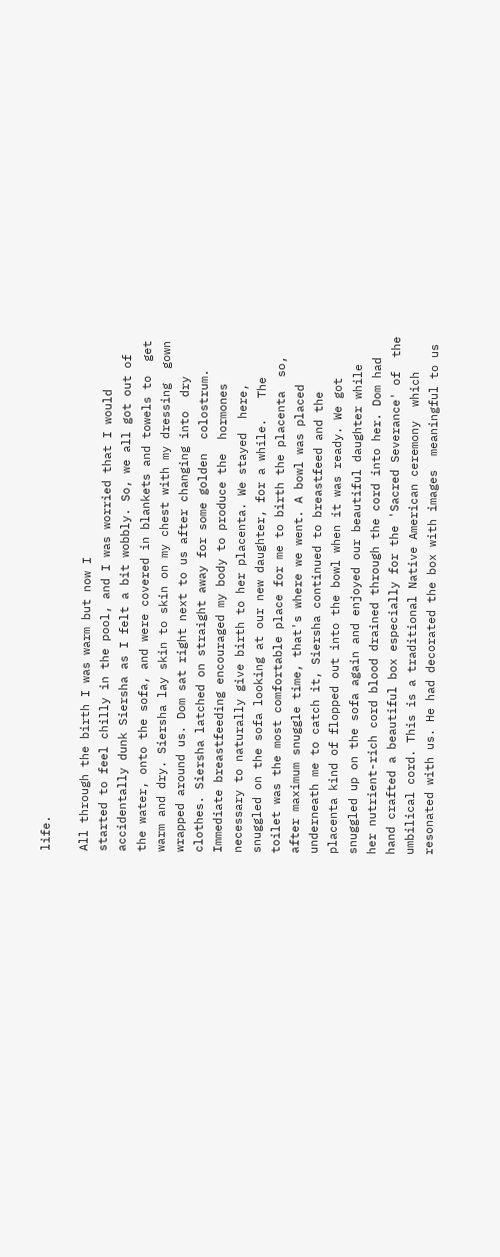life.

All through the birth I was warm but now I
started to feel chilly in the pool, and I was worried that I would  accidentally dunk Siersha as I felt a bit wobbly. So, we all got out of  the water, onto the sofa, and were covered in blankets and towels to  get warm and dry. Siersha lay skin to skin on my chest with my dressing  gown wrapped around us. Dom sat right next to us after changing into  dry clothes. Siersha latched on straight away for some golden  colostrum. Immediate breastfeeding encouraged my body to produce the  hormones necessary to naturally give birth to her placenta. We stayed  here, snuggled on the sofa looking at our new daughter, for a while.   The toilet was the most comfortable place for me to birth the placenta  so, after maximum snuggle time, that's where we went. A bowl was placed  underneath me to catch it, Siersha continued to breastfeed and the  placenta kind of flopped out into the bowl when it was ready. We got  snuggled up on the sofa again and enjoyed our beautiful daughter while  her nutrient-rich cord blood drained through the cord into her. Dom had  hand crafted a beautiful box especially for the 'Sacred Severance' of  the umbilical cord. This is a traditional Native American ceremony  which resonated with us. He had decorated the box with images  meaningful to us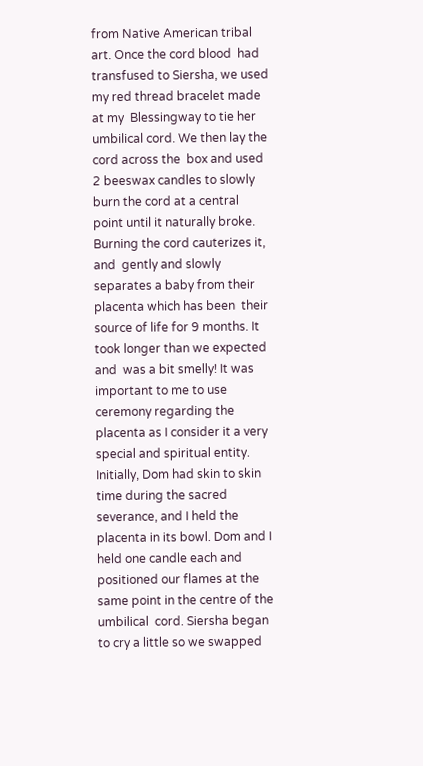from Native American tribal art. Once the cord blood  had transfused to Siersha, we used my red thread bracelet made at my  Blessingway to tie her umbilical cord. We then lay the cord across the  box and used 2 beeswax candles to slowly burn the cord at a central  point until it naturally broke. Burning the cord cauterizes it, and  gently and slowly separates a baby from their placenta which has been  their source of life for 9 months. It took longer than we expected and  was a bit smelly! It was important to me to use ceremony regarding the  placenta as I consider it a very special and spiritual entity.  Initially, Dom had skin to skin time during the sacred severance, and I held the placenta in its bowl. Dom and I held one candle each and  positioned our flames at the same point in the centre of the umbilical  cord. Siersha began to cry a little so we swapped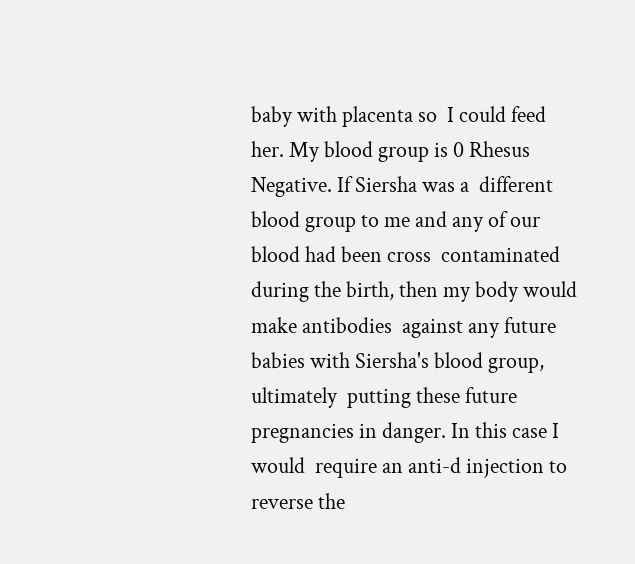baby with placenta so  I could feed her. My blood group is 0 Rhesus Negative. If Siersha was a  different blood group to me and any of our blood had been cross  contaminated during the birth, then my body would make antibodies  against any future babies with Siersha's blood group, ultimately  putting these future pregnancies in danger. In this case I would  require an anti-d injection to reverse the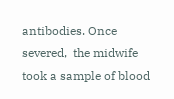antibodies. Once severed,  the midwife took a sample of blood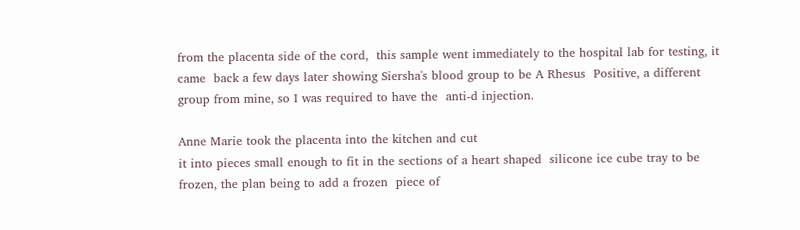from the placenta side of the cord,  this sample went immediately to the hospital lab for testing, it came  back a few days later showing Siersha's blood group to be A Rhesus  Positive, a different group from mine, so I was required to have the  anti-d injection.

Anne Marie took the placenta into the kitchen and cut
it into pieces small enough to fit in the sections of a heart shaped  silicone ice cube tray to be frozen, the plan being to add a frozen  piece of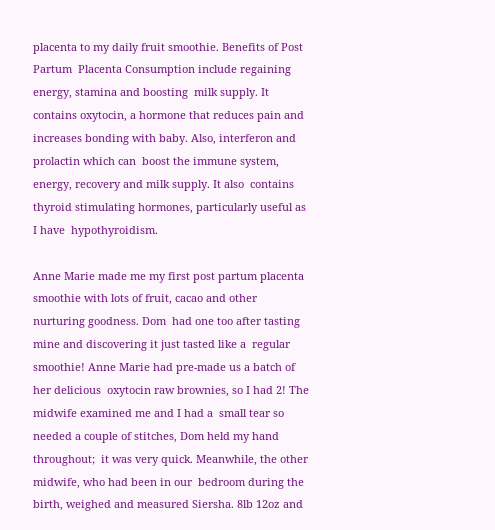placenta to my daily fruit smoothie. Benefits of Post Partum  Placenta Consumption include regaining energy, stamina and boosting  milk supply. It contains oxytocin, a hormone that reduces pain and  increases bonding with baby. Also, interferon and prolactin which can  boost the immune system, energy, recovery and milk supply. It also  contains thyroid stimulating hormones, particularly useful as I have  hypothyroidism.

Anne Marie made me my first post partum placenta
smoothie with lots of fruit, cacao and other nurturing goodness. Dom  had one too after tasting mine and discovering it just tasted like a  regular smoothie! Anne Marie had pre-made us a batch of her delicious  oxytocin raw brownies, so I had 2! The midwife examined me and I had a  small tear so needed a couple of stitches, Dom held my hand throughout;  it was very quick. Meanwhile, the other midwife, who had been in our  bedroom during the birth, weighed and measured Siersha. 8lb 12oz and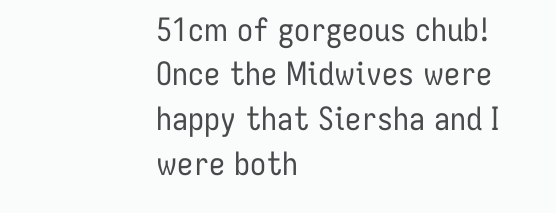51cm of gorgeous chub! Once the Midwives were happy that Siersha and I  were both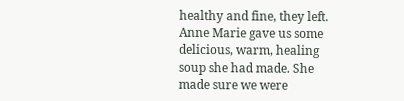healthy and fine, they left. Anne Marie gave us some  delicious, warm, healing soup she had made. She made sure we were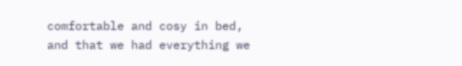comfortable and cosy in bed, and that we had everything we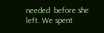needed  before she left. We spent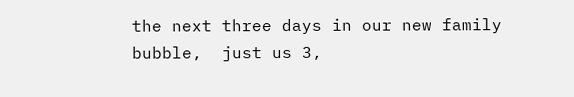the next three days in our new family bubble,  just us 3,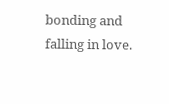bonding and falling in love.